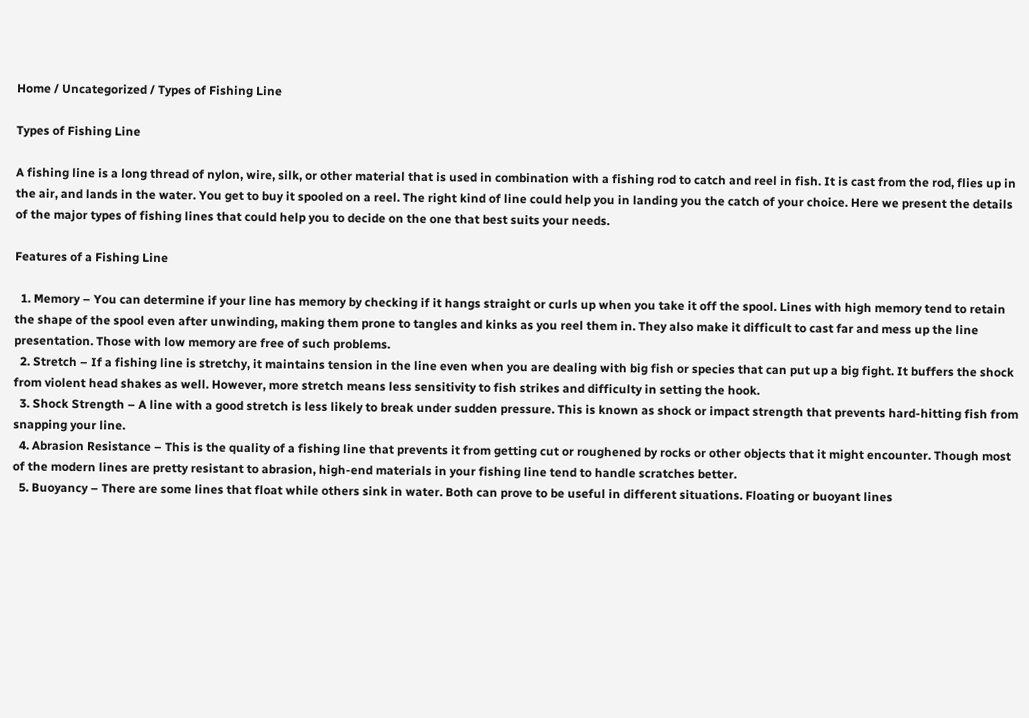Home / Uncategorized / Types of Fishing Line

Types of Fishing Line

A fishing line is a long thread of nylon, wire, silk, or other material that is used in combination with a fishing rod to catch and reel in fish. It is cast from the rod, flies up in the air, and lands in the water. You get to buy it spooled on a reel. The right kind of line could help you in landing you the catch of your choice. Here we present the details of the major types of fishing lines that could help you to decide on the one that best suits your needs.

Features of a Fishing Line

  1. Memory – You can determine if your line has memory by checking if it hangs straight or curls up when you take it off the spool. Lines with high memory tend to retain the shape of the spool even after unwinding, making them prone to tangles and kinks as you reel them in. They also make it difficult to cast far and mess up the line presentation. Those with low memory are free of such problems.
  2. Stretch – If a fishing line is stretchy, it maintains tension in the line even when you are dealing with big fish or species that can put up a big fight. It buffers the shock from violent head shakes as well. However, more stretch means less sensitivity to fish strikes and difficulty in setting the hook.
  3. Shock Strength – A line with a good stretch is less likely to break under sudden pressure. This is known as shock or impact strength that prevents hard-hitting fish from snapping your line.
  4. Abrasion Resistance – This is the quality of a fishing line that prevents it from getting cut or roughened by rocks or other objects that it might encounter. Though most of the modern lines are pretty resistant to abrasion, high-end materials in your fishing line tend to handle scratches better.
  5. Buoyancy – There are some lines that float while others sink in water. Both can prove to be useful in different situations. Floating or buoyant lines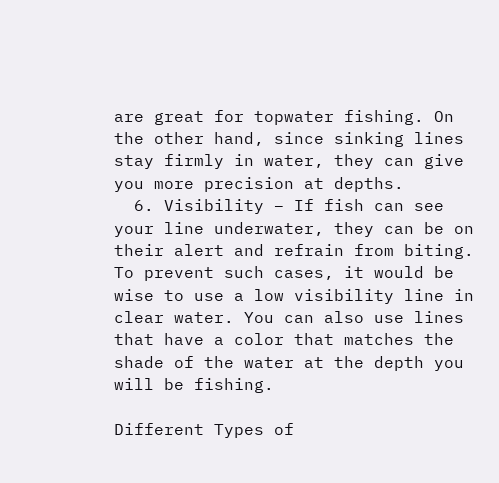are great for topwater fishing. On the other hand, since sinking lines stay firmly in water, they can give you more precision at depths.
  6. Visibility – If fish can see your line underwater, they can be on their alert and refrain from biting. To prevent such cases, it would be wise to use a low visibility line in clear water. You can also use lines that have a color that matches the shade of the water at the depth you will be fishing.

Different Types of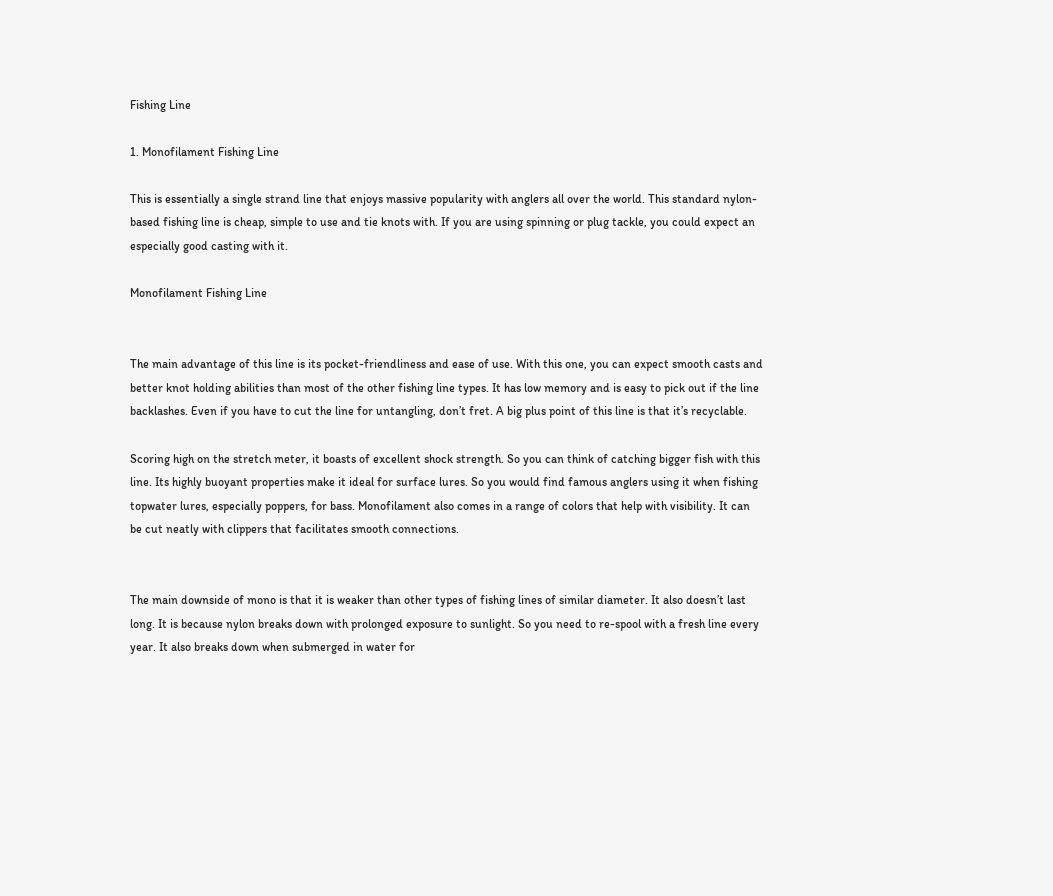Fishing Line

1. Monofilament Fishing Line

This is essentially a single strand line that enjoys massive popularity with anglers all over the world. This standard nylon-based fishing line is cheap, simple to use and tie knots with. If you are using spinning or plug tackle, you could expect an especially good casting with it.

Monofilament Fishing Line


The main advantage of this line is its pocket-friendliness and ease of use. With this one, you can expect smooth casts and better knot holding abilities than most of the other fishing line types. It has low memory and is easy to pick out if the line backlashes. Even if you have to cut the line for untangling, don’t fret. A big plus point of this line is that it’s recyclable.

Scoring high on the stretch meter, it boasts of excellent shock strength. So you can think of catching bigger fish with this line. Its highly buoyant properties make it ideal for surface lures. So you would find famous anglers using it when fishing topwater lures, especially poppers, for bass. Monofilament also comes in a range of colors that help with visibility. It can be cut neatly with clippers that facilitates smooth connections.


The main downside of mono is that it is weaker than other types of fishing lines of similar diameter. It also doesn’t last long. It is because nylon breaks down with prolonged exposure to sunlight. So you need to re-spool with a fresh line every year. It also breaks down when submerged in water for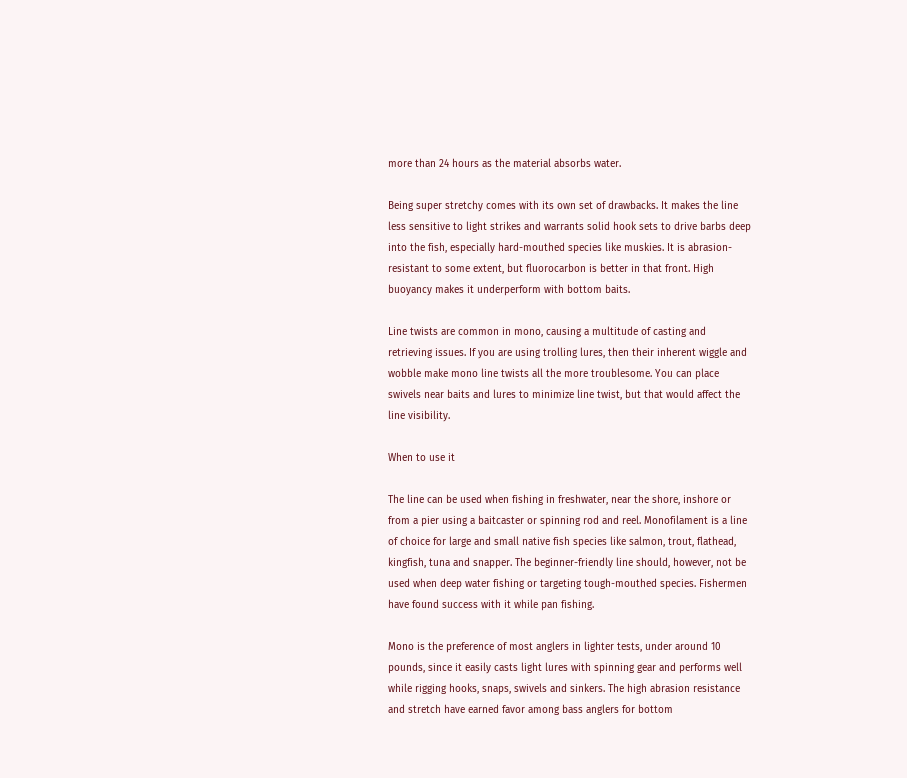more than 24 hours as the material absorbs water.

Being super stretchy comes with its own set of drawbacks. It makes the line less sensitive to light strikes and warrants solid hook sets to drive barbs deep into the fish, especially hard-mouthed species like muskies. It is abrasion-resistant to some extent, but fluorocarbon is better in that front. High buoyancy makes it underperform with bottom baits.

Line twists are common in mono, causing a multitude of casting and retrieving issues. If you are using trolling lures, then their inherent wiggle and wobble make mono line twists all the more troublesome. You can place swivels near baits and lures to minimize line twist, but that would affect the line visibility.

When to use it

The line can be used when fishing in freshwater, near the shore, inshore or from a pier using a baitcaster or spinning rod and reel. Monofilament is a line of choice for large and small native fish species like salmon, trout, flathead, kingfish, tuna and snapper. The beginner-friendly line should, however, not be used when deep water fishing or targeting tough-mouthed species. Fishermen have found success with it while pan fishing.

Mono is the preference of most anglers in lighter tests, under around 10 pounds, since it easily casts light lures with spinning gear and performs well while rigging hooks, snaps, swivels and sinkers. The high abrasion resistance and stretch have earned favor among bass anglers for bottom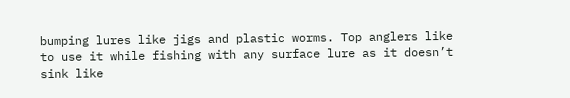bumping lures like jigs and plastic worms. Top anglers like to use it while fishing with any surface lure as it doesn’t sink like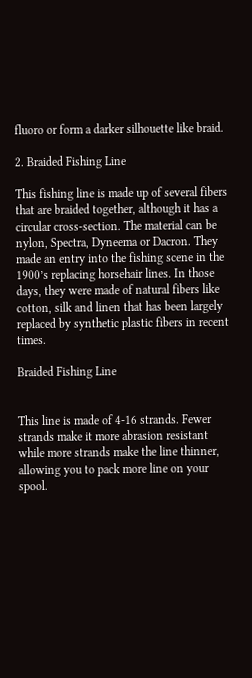fluoro or form a darker silhouette like braid.

2. Braided Fishing Line

This fishing line is made up of several fibers that are braided together, although it has a circular cross-section. The material can be nylon, Spectra, Dyneema or Dacron. They made an entry into the fishing scene in the 1900’s replacing horsehair lines. In those days, they were made of natural fibers like cotton, silk and linen that has been largely replaced by synthetic plastic fibers in recent times.

Braided Fishing Line


This line is made of 4-16 strands. Fewer strands make it more abrasion resistant while more strands make the line thinner, allowing you to pack more line on your spool.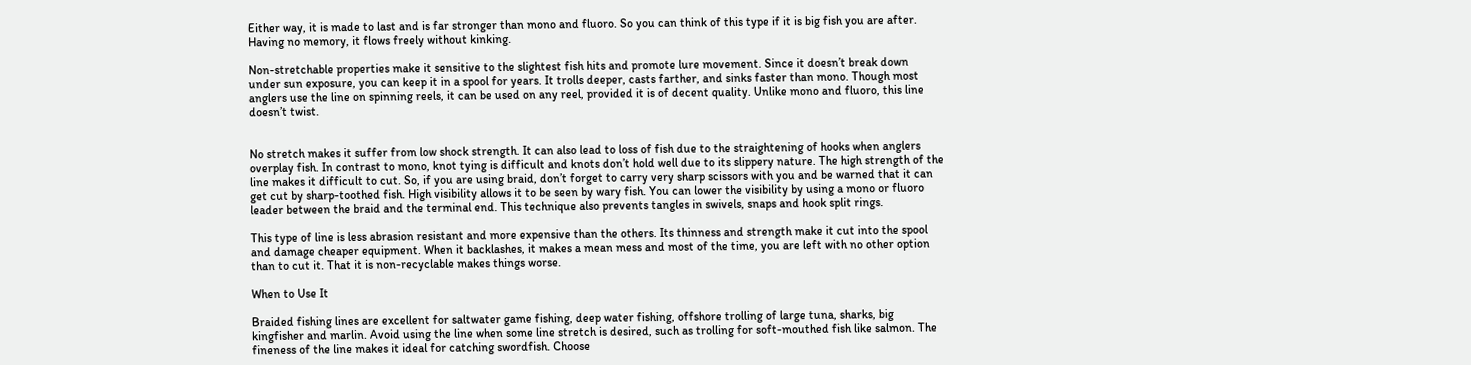Either way, it is made to last and is far stronger than mono and fluoro. So you can think of this type if it is big fish you are after. Having no memory, it flows freely without kinking.

Non-stretchable properties make it sensitive to the slightest fish hits and promote lure movement. Since it doesn’t break down under sun exposure, you can keep it in a spool for years. It trolls deeper, casts farther, and sinks faster than mono. Though most anglers use the line on spinning reels, it can be used on any reel, provided it is of decent quality. Unlike mono and fluoro, this line doesn’t twist.


No stretch makes it suffer from low shock strength. It can also lead to loss of fish due to the straightening of hooks when anglers overplay fish. In contrast to mono, knot tying is difficult and knots don’t hold well due to its slippery nature. The high strength of the line makes it difficult to cut. So, if you are using braid, don’t forget to carry very sharp scissors with you and be warned that it can get cut by sharp-toothed fish. High visibility allows it to be seen by wary fish. You can lower the visibility by using a mono or fluoro leader between the braid and the terminal end. This technique also prevents tangles in swivels, snaps and hook split rings.

This type of line is less abrasion resistant and more expensive than the others. Its thinness and strength make it cut into the spool and damage cheaper equipment. When it backlashes, it makes a mean mess and most of the time, you are left with no other option than to cut it. That it is non-recyclable makes things worse.

When to Use It

Braided fishing lines are excellent for saltwater game fishing, deep water fishing, offshore trolling of large tuna, sharks, big kingfisher and marlin. Avoid using the line when some line stretch is desired, such as trolling for soft-mouthed fish like salmon. The fineness of the line makes it ideal for catching swordfish. Choose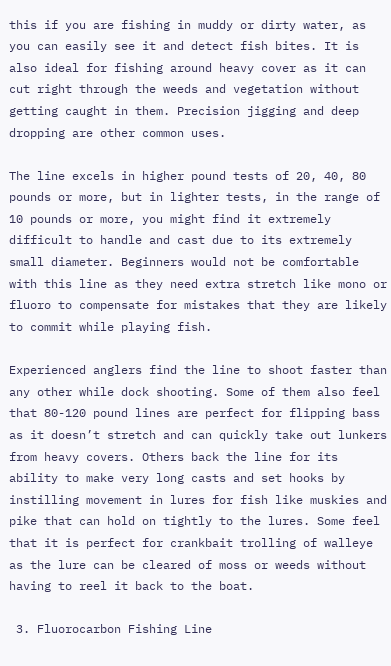this if you are fishing in muddy or dirty water, as you can easily see it and detect fish bites. It is also ideal for fishing around heavy cover as it can cut right through the weeds and vegetation without getting caught in them. Precision jigging and deep dropping are other common uses.

The line excels in higher pound tests of 20, 40, 80 pounds or more, but in lighter tests, in the range of 10 pounds or more, you might find it extremely difficult to handle and cast due to its extremely small diameter. Beginners would not be comfortable with this line as they need extra stretch like mono or fluoro to compensate for mistakes that they are likely to commit while playing fish.

Experienced anglers find the line to shoot faster than any other while dock shooting. Some of them also feel that 80-120 pound lines are perfect for flipping bass as it doesn’t stretch and can quickly take out lunkers from heavy covers. Others back the line for its ability to make very long casts and set hooks by instilling movement in lures for fish like muskies and pike that can hold on tightly to the lures. Some feel that it is perfect for crankbait trolling of walleye as the lure can be cleared of moss or weeds without having to reel it back to the boat.

 3. Fluorocarbon Fishing Line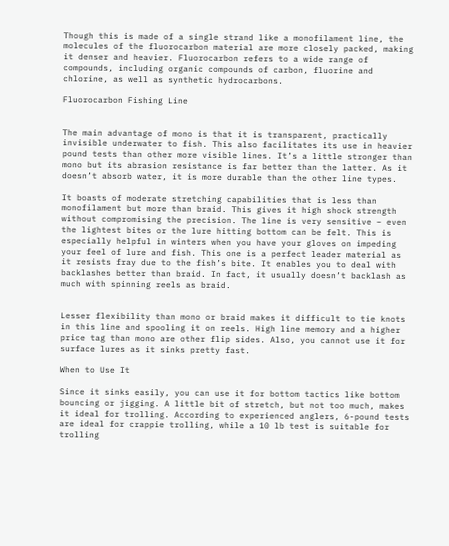Though this is made of a single strand like a monofilament line, the molecules of the fluorocarbon material are more closely packed, making it denser and heavier. Fluorocarbon refers to a wide range of compounds, including organic compounds of carbon, fluorine and chlorine, as well as synthetic hydrocarbons.

Fluorocarbon Fishing Line


The main advantage of mono is that it is transparent, practically invisible underwater to fish. This also facilitates its use in heavier pound tests than other more visible lines. It’s a little stronger than mono but its abrasion resistance is far better than the latter. As it doesn’t absorb water, it is more durable than the other line types.

It boasts of moderate stretching capabilities that is less than monofilament but more than braid. This gives it high shock strength without compromising the precision. The line is very sensitive – even the lightest bites or the lure hitting bottom can be felt. This is especially helpful in winters when you have your gloves on impeding your feel of lure and fish. This one is a perfect leader material as it resists fray due to the fish’s bite. It enables you to deal with backlashes better than braid. In fact, it usually doesn’t backlash as much with spinning reels as braid.


Lesser flexibility than mono or braid makes it difficult to tie knots in this line and spooling it on reels. High line memory and a higher price tag than mono are other flip sides. Also, you cannot use it for surface lures as it sinks pretty fast.

When to Use It

Since it sinks easily, you can use it for bottom tactics like bottom bouncing or jigging. A little bit of stretch, but not too much, makes it ideal for trolling. According to experienced anglers, 6-pound tests are ideal for crappie trolling, while a 10 lb test is suitable for trolling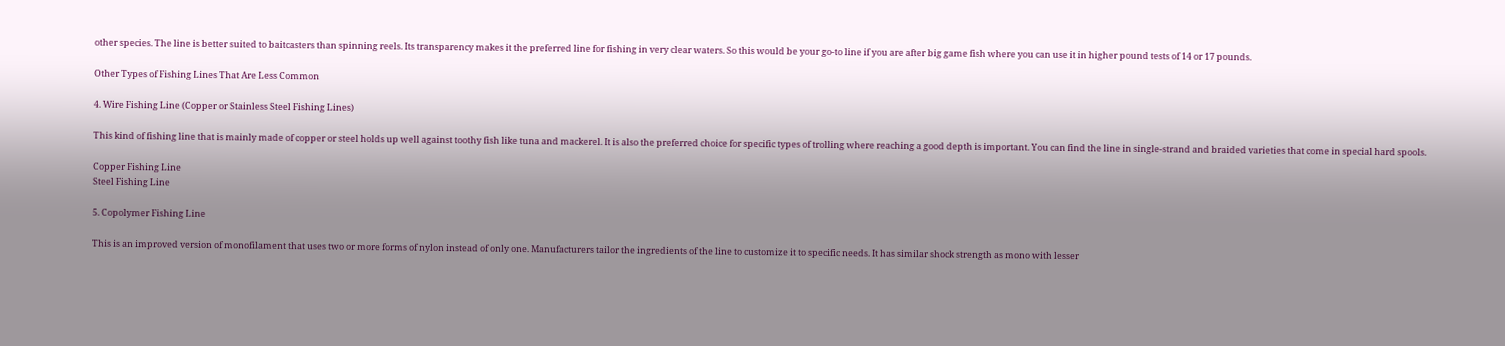other species. The line is better suited to baitcasters than spinning reels. Its transparency makes it the preferred line for fishing in very clear waters. So this would be your go-to line if you are after big game fish where you can use it in higher pound tests of 14 or 17 pounds.

Other Types of Fishing Lines That Are Less Common

4. Wire Fishing Line (Copper or Stainless Steel Fishing Lines)

This kind of fishing line that is mainly made of copper or steel holds up well against toothy fish like tuna and mackerel. It is also the preferred choice for specific types of trolling where reaching a good depth is important. You can find the line in single-strand and braided varieties that come in special hard spools.

Copper Fishing Line
Steel Fishing Line

5. Copolymer Fishing Line

This is an improved version of monofilament that uses two or more forms of nylon instead of only one. Manufacturers tailor the ingredients of the line to customize it to specific needs. It has similar shock strength as mono with lesser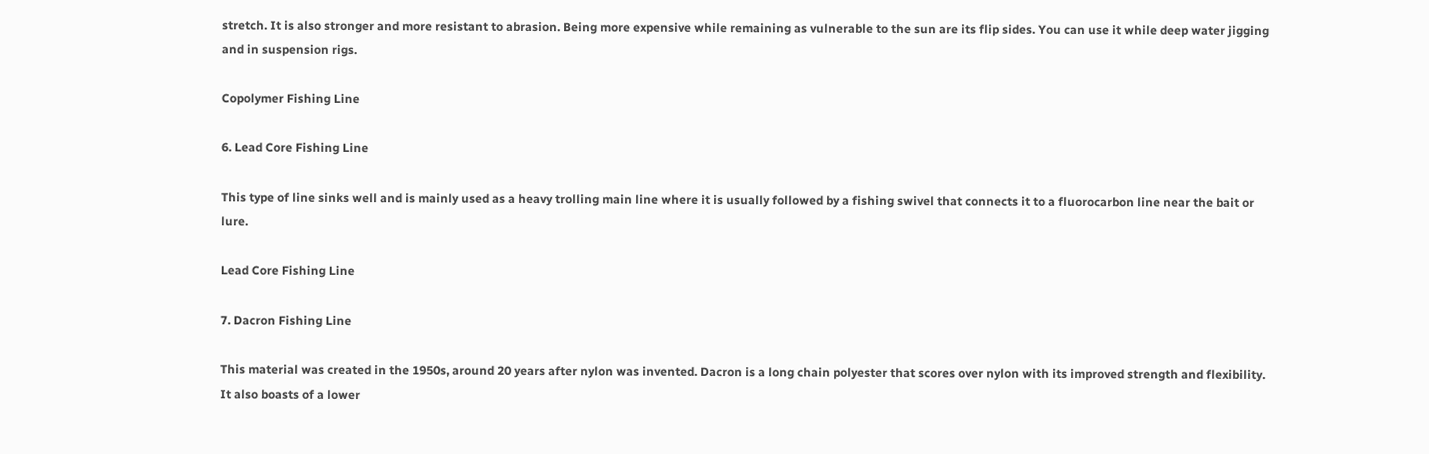stretch. It is also stronger and more resistant to abrasion. Being more expensive while remaining as vulnerable to the sun are its flip sides. You can use it while deep water jigging and in suspension rigs.

Copolymer Fishing Line

6. Lead Core Fishing Line

This type of line sinks well and is mainly used as a heavy trolling main line where it is usually followed by a fishing swivel that connects it to a fluorocarbon line near the bait or lure.

Lead Core Fishing Line

7. Dacron Fishing Line

This material was created in the 1950s, around 20 years after nylon was invented. Dacron is a long chain polyester that scores over nylon with its improved strength and flexibility. It also boasts of a lower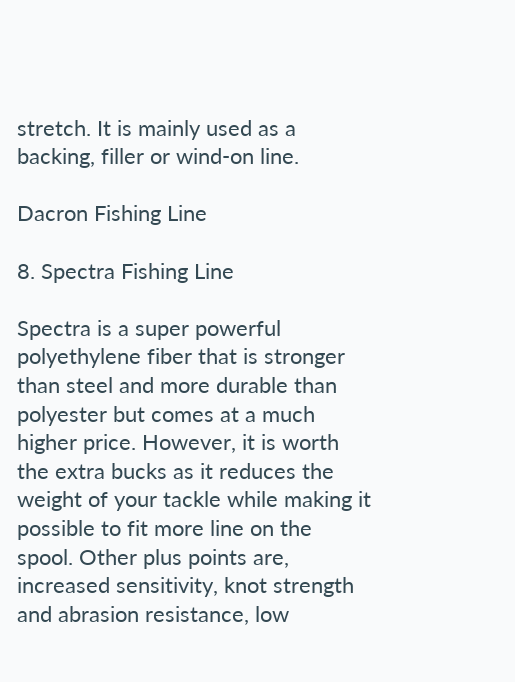stretch. It is mainly used as a backing, filler or wind-on line.

Dacron Fishing Line

8. Spectra Fishing Line

Spectra is a super powerful polyethylene fiber that is stronger than steel and more durable than polyester but comes at a much higher price. However, it is worth the extra bucks as it reduces the weight of your tackle while making it possible to fit more line on the spool. Other plus points are, increased sensitivity, knot strength and abrasion resistance, low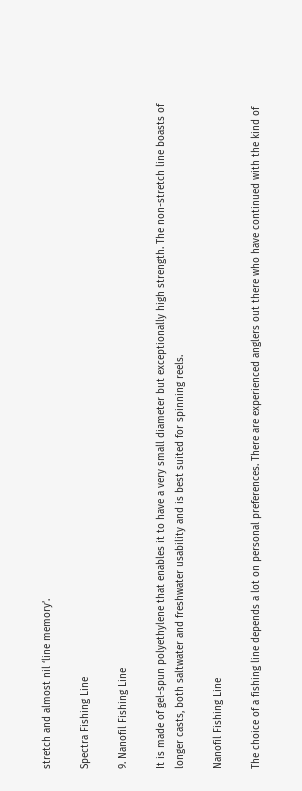stretch and almost nil ‘line memory’.

Spectra Fishing Line

9. Nanofil Fishing Line

It is made of gel-spun polyethylene that enables it to have a very small diameter but exceptionally high strength. The non-stretch line boasts of longer casts, both saltwater and freshwater usability and is best suited for spinning reels.

Nanofil Fishing Line

The choice of a fishing line depends a lot on personal preferences. There are experienced anglers out there who have continued with the kind of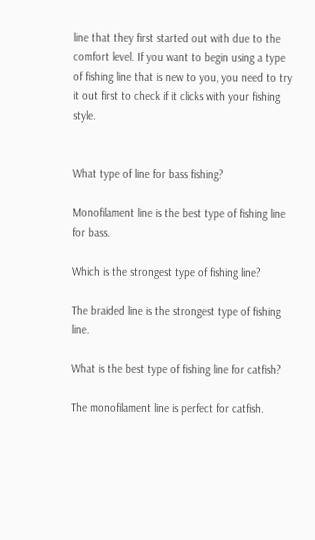line that they first started out with due to the comfort level. If you want to begin using a type of fishing line that is new to you, you need to try it out first to check if it clicks with your fishing style.


What type of line for bass fishing?

Monofilament line is the best type of fishing line for bass.

Which is the strongest type of fishing line?

The braided line is the strongest type of fishing line.

What is the best type of fishing line for catfish?

The monofilament line is perfect for catfish.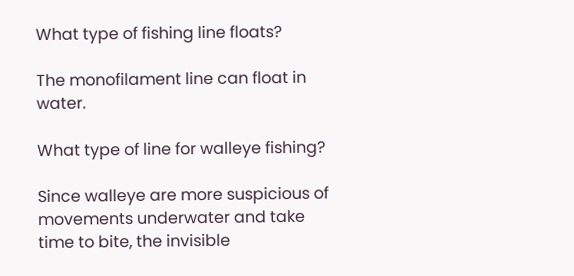What type of fishing line floats?

The monofilament line can float in water.

What type of line for walleye fishing?

Since walleye are more suspicious of movements underwater and take time to bite, the invisible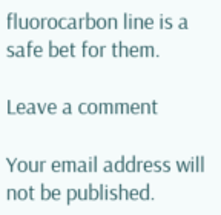fluorocarbon line is a safe bet for them.

Leave a comment

Your email address will not be published.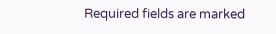Required fields are marked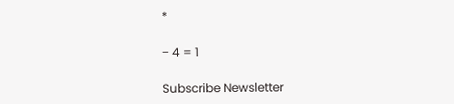*

− 4 = 1

Subscribe Newsletter